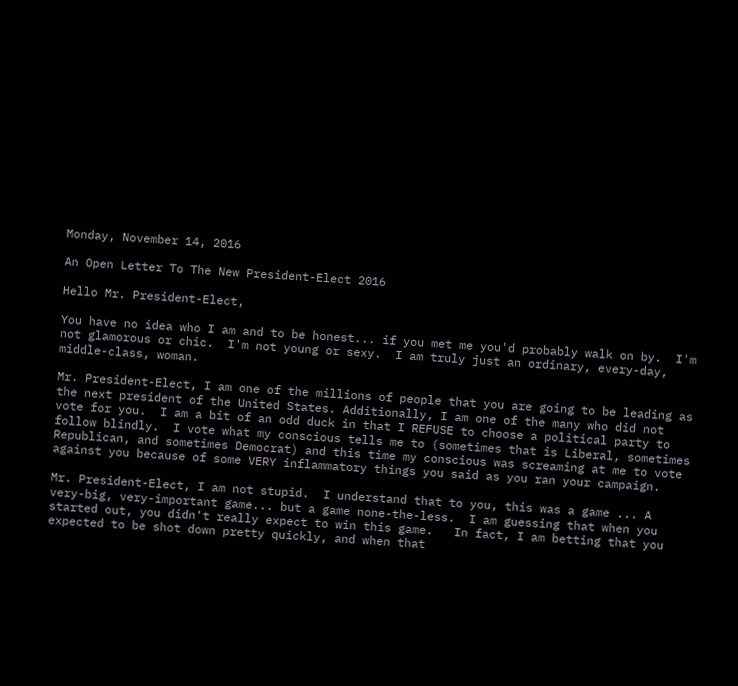Monday, November 14, 2016

An Open Letter To The New President-Elect 2016

Hello Mr. President-Elect,

You have no idea who I am and to be honest... if you met me you'd probably walk on by.  I'm not glamorous or chic.  I'm not young or sexy.  I am truly just an ordinary, every-day, middle-class, woman.

Mr. President-Elect, I am one of the millions of people that you are going to be leading as the next president of the United States. Additionally, I am one of the many who did not vote for you.  I am a bit of an odd duck in that I REFUSE to choose a political party to follow blindly.  I vote what my conscious tells me to (sometimes that is Liberal, sometimes Republican, and sometimes Democrat) and this time my conscious was screaming at me to vote against you because of some VERY inflammatory things you said as you ran your campaign.

Mr. President-Elect, I am not stupid.  I understand that to you, this was a game ... A very-big, very-important game... but a game none-the-less.  I am guessing that when you started out, you didn't really expect to win this game.   In fact, I am betting that you expected to be shot down pretty quickly, and when that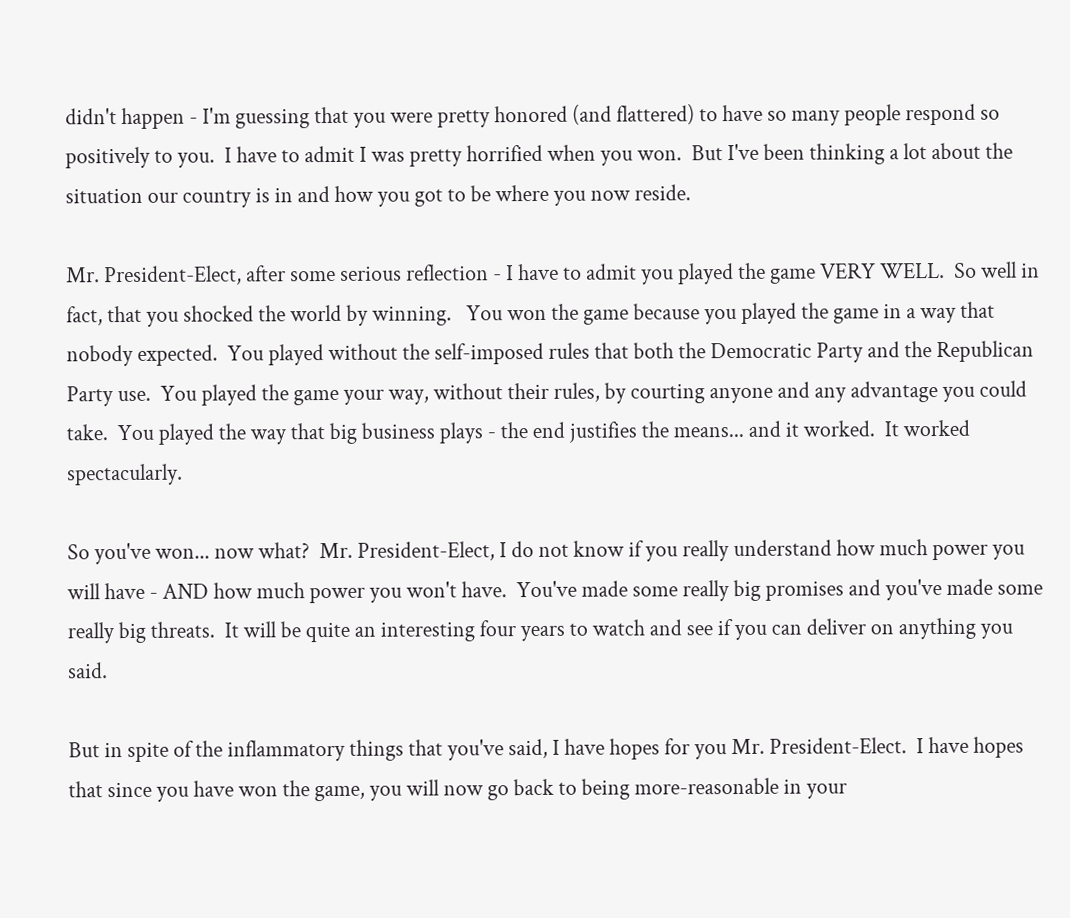didn't happen - I'm guessing that you were pretty honored (and flattered) to have so many people respond so positively to you.  I have to admit I was pretty horrified when you won.  But I've been thinking a lot about the situation our country is in and how you got to be where you now reside.

Mr. President-Elect, after some serious reflection - I have to admit you played the game VERY WELL.  So well in fact, that you shocked the world by winning.   You won the game because you played the game in a way that nobody expected.  You played without the self-imposed rules that both the Democratic Party and the Republican Party use.  You played the game your way, without their rules, by courting anyone and any advantage you could take.  You played the way that big business plays - the end justifies the means... and it worked.  It worked spectacularly.

So you've won... now what?  Mr. President-Elect, I do not know if you really understand how much power you will have - AND how much power you won't have.  You've made some really big promises and you've made some really big threats.  It will be quite an interesting four years to watch and see if you can deliver on anything you said.

But in spite of the inflammatory things that you've said, I have hopes for you Mr. President-Elect.  I have hopes that since you have won the game, you will now go back to being more-reasonable in your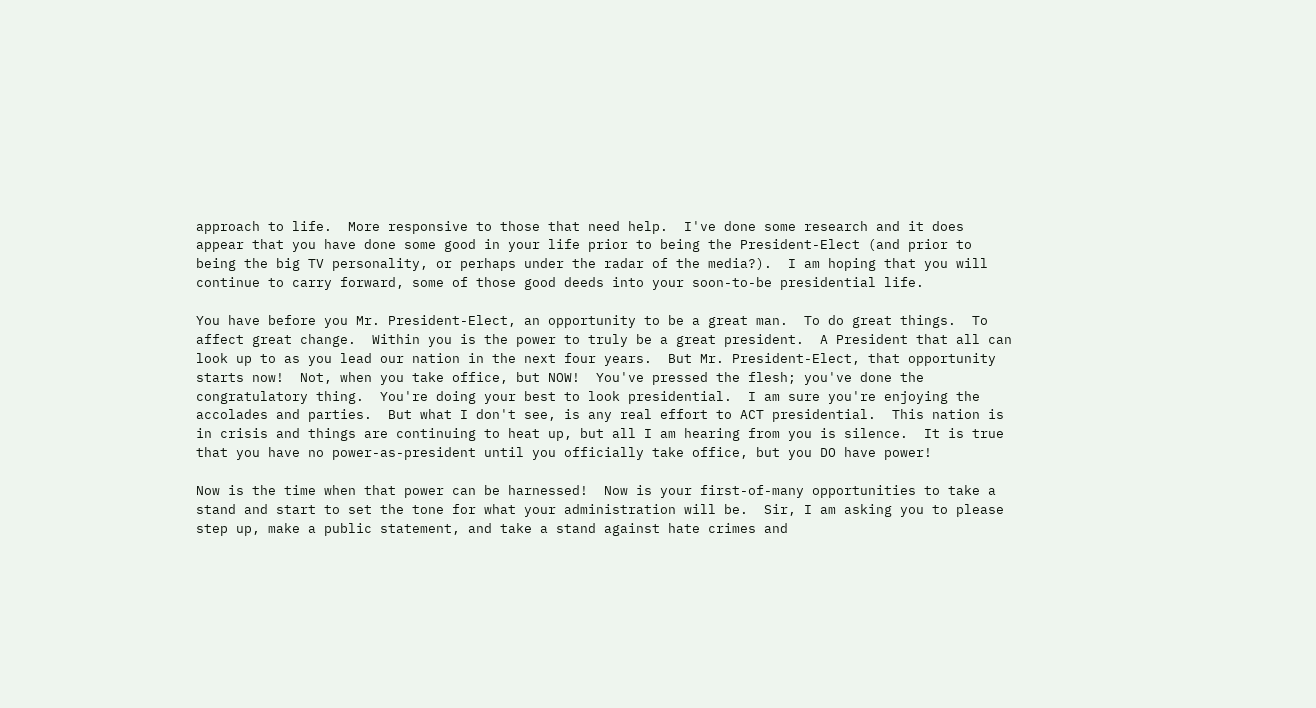approach to life.  More responsive to those that need help.  I've done some research and it does appear that you have done some good in your life prior to being the President-Elect (and prior to being the big TV personality, or perhaps under the radar of the media?).  I am hoping that you will continue to carry forward, some of those good deeds into your soon-to-be presidential life.

You have before you Mr. President-Elect, an opportunity to be a great man.  To do great things.  To affect great change.  Within you is the power to truly be a great president.  A President that all can look up to as you lead our nation in the next four years.  But Mr. President-Elect, that opportunity starts now!  Not, when you take office, but NOW!  You've pressed the flesh; you've done the congratulatory thing.  You're doing your best to look presidential.  I am sure you're enjoying the accolades and parties.  But what I don't see, is any real effort to ACT presidential.  This nation is in crisis and things are continuing to heat up, but all I am hearing from you is silence.  It is true that you have no power-as-president until you officially take office, but you DO have power!

Now is the time when that power can be harnessed!  Now is your first-of-many opportunities to take a stand and start to set the tone for what your administration will be.  Sir, I am asking you to please step up, make a public statement, and take a stand against hate crimes and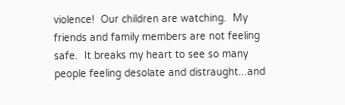violence!  Our children are watching.  My friends and family members are not feeling safe.  It breaks my heart to see so many people feeling desolate and distraught...and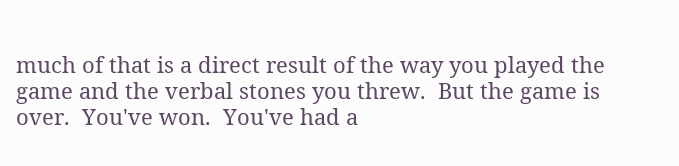much of that is a direct result of the way you played the game and the verbal stones you threw.  But the game is over.  You've won.  You've had a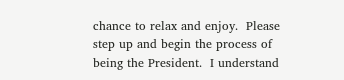chance to relax and enjoy.  Please step up and begin the process of being the President.  I understand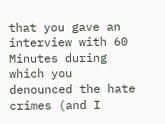that you gave an interview with 60 Minutes during which you denounced the hate crimes (and I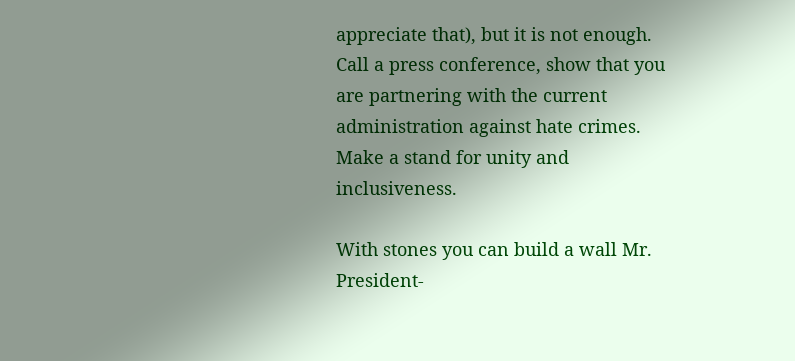appreciate that), but it is not enough.  Call a press conference, show that you are partnering with the current administration against hate crimes.  Make a stand for unity and inclusiveness.

With stones you can build a wall Mr. President-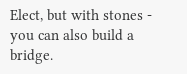Elect, but with stones - you can also build a bridge.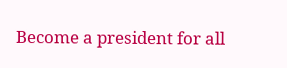Become a president for all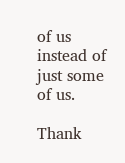of us instead of just some of us.

Thank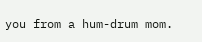you from a hum-drum mom.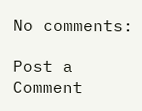No comments:

Post a Comment